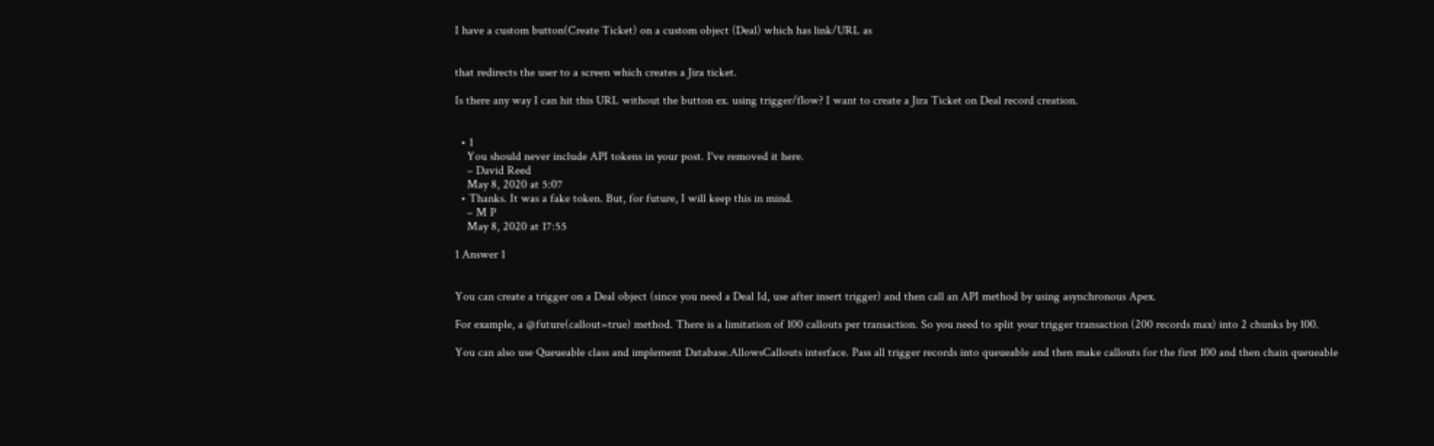I have a custom button(Create Ticket) on a custom object (Deal) which has link/URL as


that redirects the user to a screen which creates a Jira ticket.

Is there any way I can hit this URL without the button ex. using trigger/flow? I want to create a Jira Ticket on Deal record creation.


  • 1
    You should never include API tokens in your post. I've removed it here.
    – David Reed
    May 8, 2020 at 5:07
  • Thanks. It was a fake token. But, for future, I will keep this in mind.
    – M P
    May 8, 2020 at 17:55

1 Answer 1


You can create a trigger on a Deal object (since you need a Deal Id, use after insert trigger) and then call an API method by using asynchronous Apex.

For example, a @future(callout=true) method. There is a limitation of 100 callouts per transaction. So you need to split your trigger transaction (200 records max) into 2 chunks by 100.

You can also use Queueable class and implement Database.AllowsCallouts interface. Pass all trigger records into queueable and then make callouts for the first 100 and then chain queueable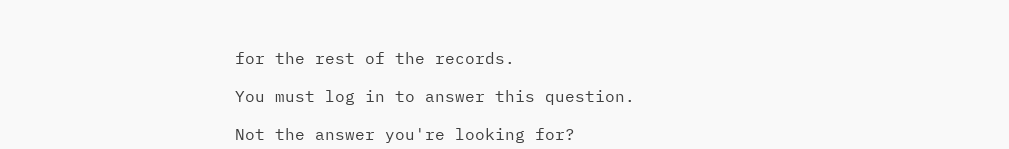for the rest of the records.

You must log in to answer this question.

Not the answer you're looking for?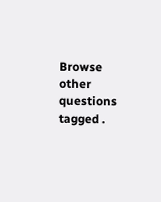Browse other questions tagged .